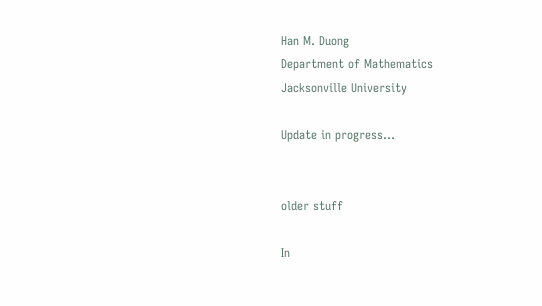Han M. Duong
Department of Mathematics
Jacksonville University

Update in progress...


older stuff

In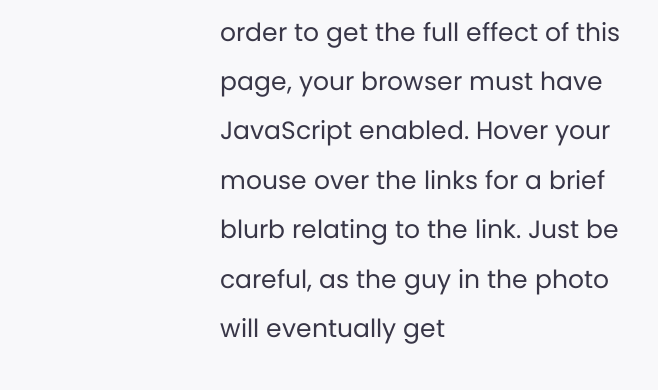order to get the full effect of this page, your browser must have JavaScript enabled. Hover your mouse over the links for a brief blurb relating to the link. Just be careful, as the guy in the photo will eventually get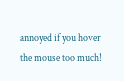annoyed if you hover the mouse too much!